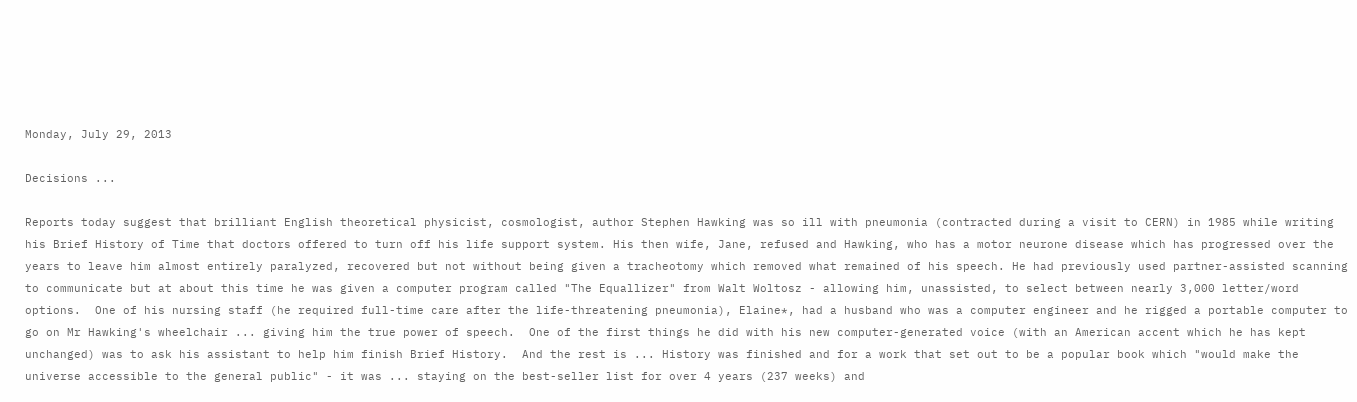Monday, July 29, 2013

Decisions ...

Reports today suggest that brilliant English theoretical physicist, cosmologist, author Stephen Hawking was so ill with pneumonia (contracted during a visit to CERN) in 1985 while writing his Brief History of Time that doctors offered to turn off his life support system. His then wife, Jane, refused and Hawking, who has a motor neurone disease which has progressed over the years to leave him almost entirely paralyzed, recovered but not without being given a tracheotomy which removed what remained of his speech. He had previously used partner-assisted scanning to communicate but at about this time he was given a computer program called "The Equallizer" from Walt Woltosz - allowing him, unassisted, to select between nearly 3,000 letter/word options.  One of his nursing staff (he required full-time care after the life-threatening pneumonia), Elaine*, had a husband who was a computer engineer and he rigged a portable computer to go on Mr Hawking's wheelchair ... giving him the true power of speech.  One of the first things he did with his new computer-generated voice (with an American accent which he has kept unchanged) was to ask his assistant to help him finish Brief History.  And the rest is ... History was finished and for a work that set out to be a popular book which "would make the universe accessible to the general public" - it was ... staying on the best-seller list for over 4 years (237 weeks) and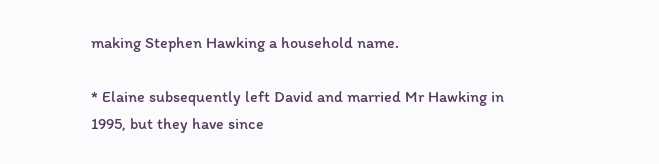making Stephen Hawking a household name.

* Elaine subsequently left David and married Mr Hawking in 1995, but they have since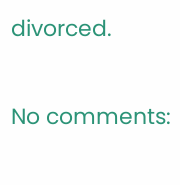divorced.

No comments: